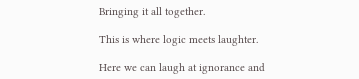Bringing it all together.

This is where logic meets laughter.

Here we can laugh at ignorance and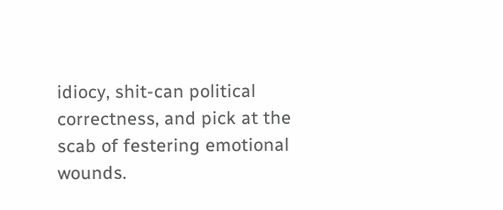idiocy, shit-can political correctness, and pick at the scab of festering emotional wounds.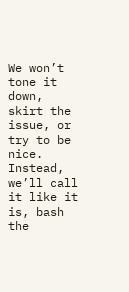We won’t tone it down, skirt the issue, or try to be nice. Instead, we’ll call it like it is, bash the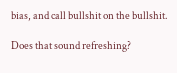bias, and call bullshit on the bullshit.

Does that sound refreshing?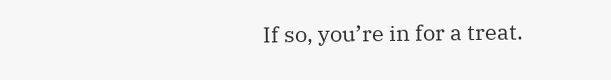If so, you’re in for a treat.